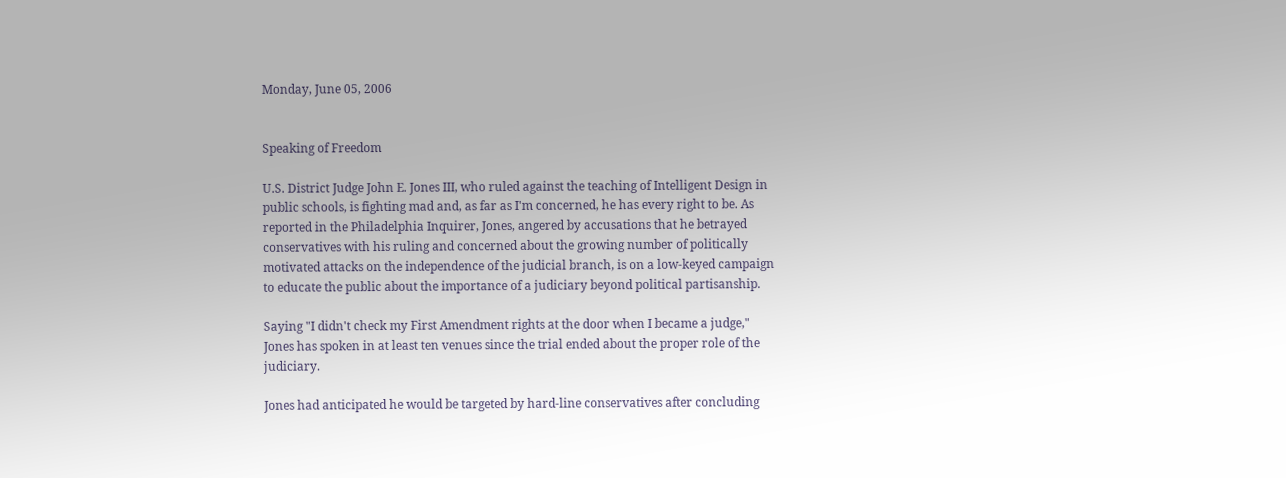Monday, June 05, 2006


Speaking of Freedom

U.S. District Judge John E. Jones III, who ruled against the teaching of Intelligent Design in public schools, is fighting mad and, as far as I'm concerned, he has every right to be. As reported in the Philadelphia Inquirer, Jones, angered by accusations that he betrayed conservatives with his ruling and concerned about the growing number of politically motivated attacks on the independence of the judicial branch, is on a low-keyed campaign to educate the public about the importance of a judiciary beyond political partisanship.

Saying "I didn't check my First Amendment rights at the door when I became a judge," Jones has spoken in at least ten venues since the trial ended about the proper role of the judiciary.

Jones had anticipated he would be targeted by hard-line conservatives after concluding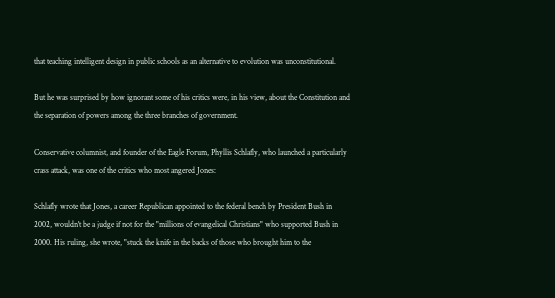that teaching intelligent design in public schools as an alternative to evolution was unconstitutional.

But he was surprised by how ignorant some of his critics were, in his view, about the Constitution and the separation of powers among the three branches of government.

Conservative columnist, and founder of the Eagle Forum, Phyllis Schlafly, who launched a particularly crass attack, was one of the critics who most angered Jones:

Schlafly wrote that Jones, a career Republican appointed to the federal bench by President Bush in 2002, wouldn't be a judge if not for the "millions of evangelical Christians" who supported Bush in 2000. His ruling, she wrote, "stuck the knife in the backs of those who brought him to the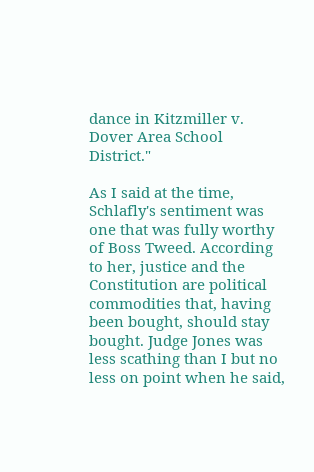dance in Kitzmiller v. Dover Area School District."

As I said at the time, Schlafly's sentiment was one that was fully worthy of Boss Tweed. According to her, justice and the Constitution are political commodities that, having been bought, should stay bought. Judge Jones was less scathing than I but no less on point when he said,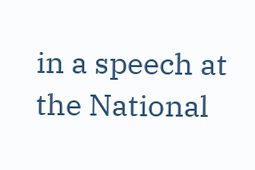in a speech at the National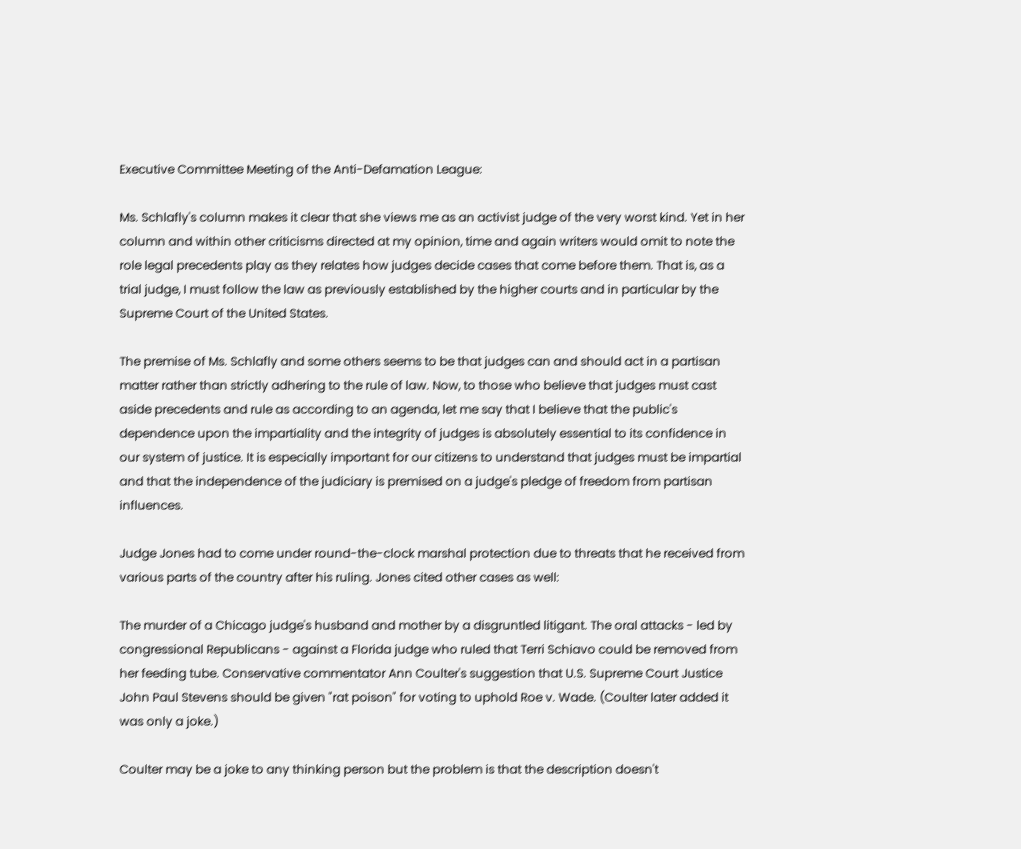Executive Committee Meeting of the Anti-Defamation League:

Ms. Schlafly's column makes it clear that she views me as an activist judge of the very worst kind. Yet in her column and within other criticisms directed at my opinion, time and again writers would omit to note the role legal precedents play as they relates how judges decide cases that come before them. That is, as a trial judge, I must follow the law as previously established by the higher courts and in particular by the Supreme Court of the United States.

The premise of Ms. Schlafly and some others seems to be that judges can and should act in a partisan matter rather than strictly adhering to the rule of law. Now, to those who believe that judges must cast aside precedents and rule as according to an agenda, let me say that I believe that the public's dependence upon the impartiality and the integrity of judges is absolutely essential to its confidence in our system of justice. It is especially important for our citizens to understand that judges must be impartial and that the independence of the judiciary is premised on a judge's pledge of freedom from partisan influences.

Judge Jones had to come under round-the-clock marshal protection due to threats that he received from various parts of the country after his ruling. Jones cited other cases as well:

The murder of a Chicago judge's husband and mother by a disgruntled litigant. The oral attacks - led by congressional Republicans - against a Florida judge who ruled that Terri Schiavo could be removed from her feeding tube. Conservative commentator Ann Coulter's suggestion that U.S. Supreme Court Justice John Paul Stevens should be given "rat poison" for voting to uphold Roe v. Wade. (Coulter later added it was only a joke.)

Coulter may be a joke to any thinking person but the problem is that the description doesn't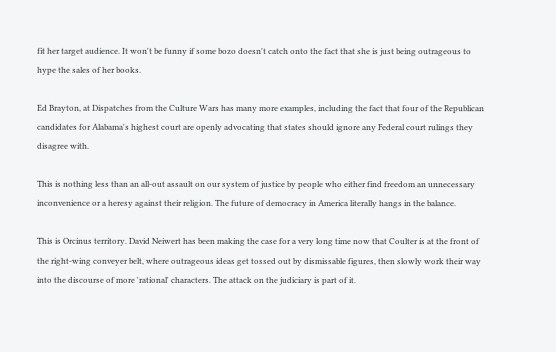fit her target audience. It won't be funny if some bozo doesn't catch onto the fact that she is just being outrageous to hype the sales of her books.

Ed Brayton, at Dispatches from the Culture Wars has many more examples, including the fact that four of the Republican candidates for Alabama's highest court are openly advocating that states should ignore any Federal court rulings they disagree with.

This is nothing less than an all-out assault on our system of justice by people who either find freedom an unnecessary inconvenience or a heresy against their religion. The future of democracy in America literally hangs in the balance.

This is Orcinus territory. David Neiwert has been making the case for a very long time now that Coulter is at the front of the right-wing conveyer belt, where outrageous ideas get tossed out by dismissable figures, then slowly work their way into the discourse of more 'rational' characters. The attack on the judiciary is part of it.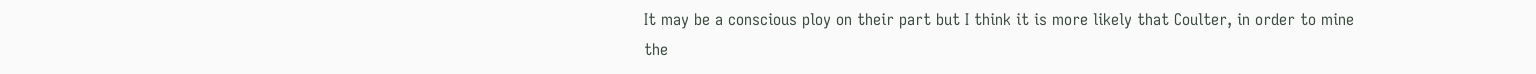It may be a conscious ploy on their part but I think it is more likely that Coulter, in order to mine the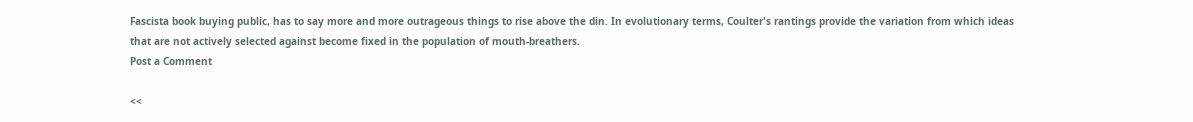Fascista book buying public, has to say more and more outrageous things to rise above the din. In evolutionary terms, Coulter's rantings provide the variation from which ideas that are not actively selected against become fixed in the population of mouth-breathers.
Post a Comment

<<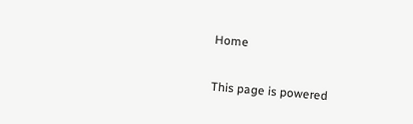Home

This page is powered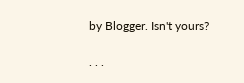by Blogger. Isn't yours?

. . .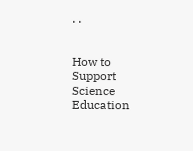. .


How to Support Science Education